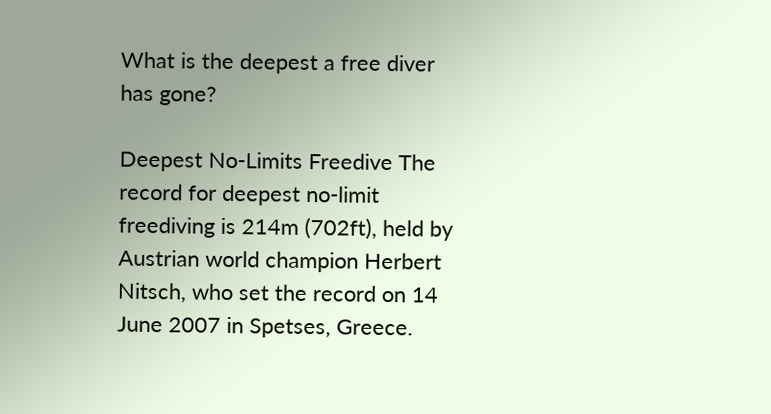What is the deepest a free diver has gone?

Deepest No-Limits Freedive The record for deepest no-limit freediving is 214m (702ft), held by Austrian world champion Herbert Nitsch, who set the record on 14 June 2007 in Spetses, Greece.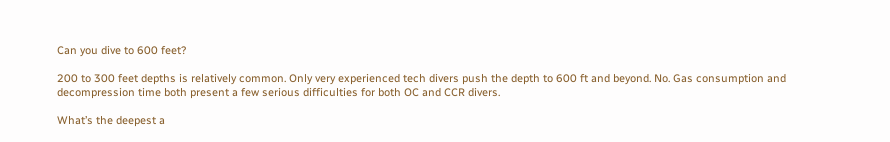Can you dive to 600 feet?

200 to 300 feet depths is relatively common. Only very experienced tech divers push the depth to 600 ft and beyond. No. Gas consumption and decompression time both present a few serious difficulties for both OC and CCR divers.

What’s the deepest a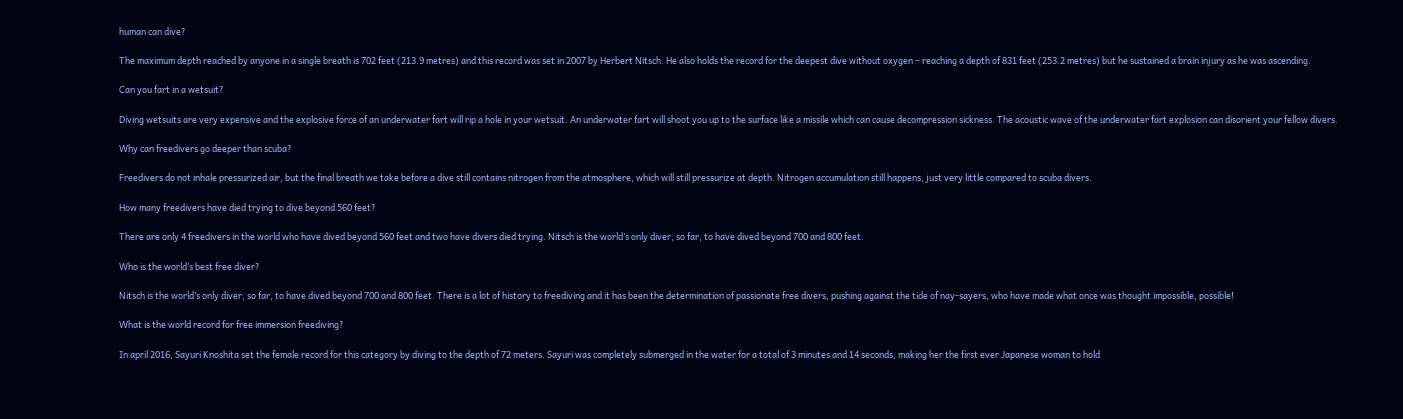human can dive?

The maximum depth reached by anyone in a single breath is 702 feet (213.9 metres) and this record was set in 2007 by Herbert Nitsch. He also holds the record for the deepest dive without oxygen – reaching a depth of 831 feet (253.2 metres) but he sustained a brain injury as he was ascending.

Can you fart in a wetsuit?

Diving wetsuits are very expensive and the explosive force of an underwater fart will rip a hole in your wetsuit. An underwater fart will shoot you up to the surface like a missile which can cause decompression sickness. The acoustic wave of the underwater fart explosion can disorient your fellow divers.

Why can freedivers go deeper than scuba?

Freedivers do not inhale pressurized air, but the final breath we take before a dive still contains nitrogen from the atmosphere, which will still pressurize at depth. Nitrogen accumulation still happens, just very little compared to scuba divers.

How many freedivers have died trying to dive beyond 560 feet?

There are only 4 freedivers in the world who have dived beyond 560 feet and two have divers died trying. Nitsch is the world’s only diver, so far, to have dived beyond 700 and 800 feet.

Who is the world’s best free diver?

Nitsch is the world’s only diver, so far, to have dived beyond 700 and 800 feet. There is a lot of history to freediving and it has been the determination of passionate free divers, pushing against the tide of nay-sayers, who have made what once was thought impossible, possible!

What is the world record for free immersion freediving?

In april 2016, Sayuri Knoshita set the female record for this category by diving to the depth of 72 meters. Sayuri was completely submerged in the water for a total of 3 minutes and 14 seconds, making her the first ever Japanese woman to hold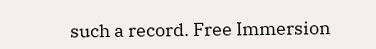such a record. Free Immersion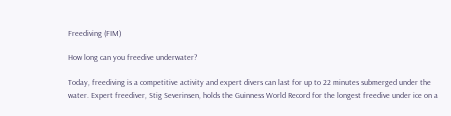Freediving (FIM)

How long can you freedive underwater?

Today, freediving is a competitive activity and expert divers can last for up to 22 minutes submerged under the water. Expert freediver, Stig Severinsen, holds the Guinness World Record for the longest freedive under ice on a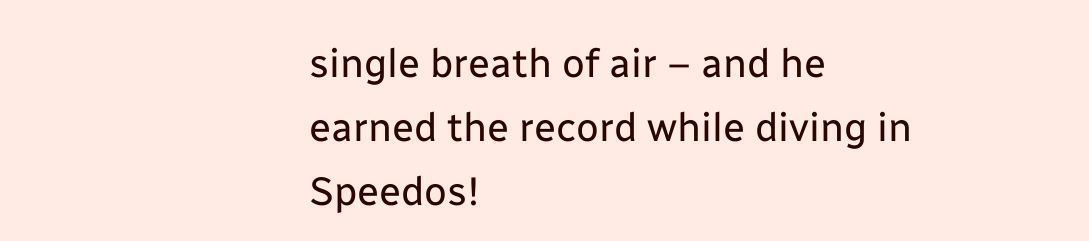single breath of air – and he earned the record while diving in Speedos!